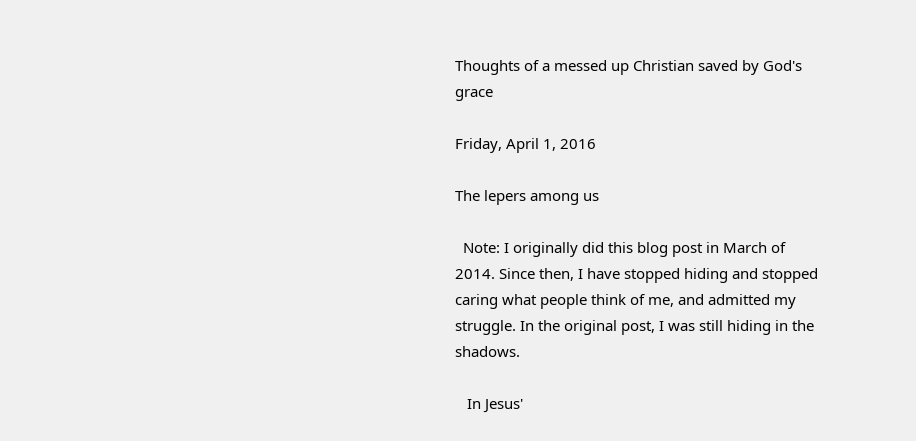Thoughts of a messed up Christian saved by God's grace

Friday, April 1, 2016

The lepers among us

  Note: I originally did this blog post in March of 2014. Since then, I have stopped hiding and stopped caring what people think of me, and admitted my struggle. In the original post, I was still hiding in the shadows.

   In Jesus'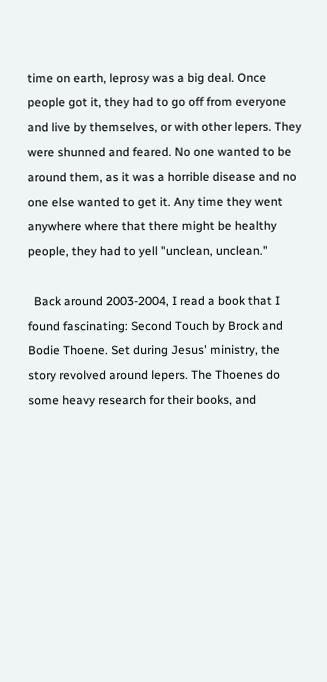time on earth, leprosy was a big deal. Once people got it, they had to go off from everyone and live by themselves, or with other lepers. They were shunned and feared. No one wanted to be around them, as it was a horrible disease and no one else wanted to get it. Any time they went anywhere where that there might be healthy people, they had to yell "unclean, unclean."

  Back around 2003-2004, I read a book that I found fascinating: Second Touch by Brock and Bodie Thoene. Set during Jesus' ministry, the story revolved around lepers. The Thoenes do some heavy research for their books, and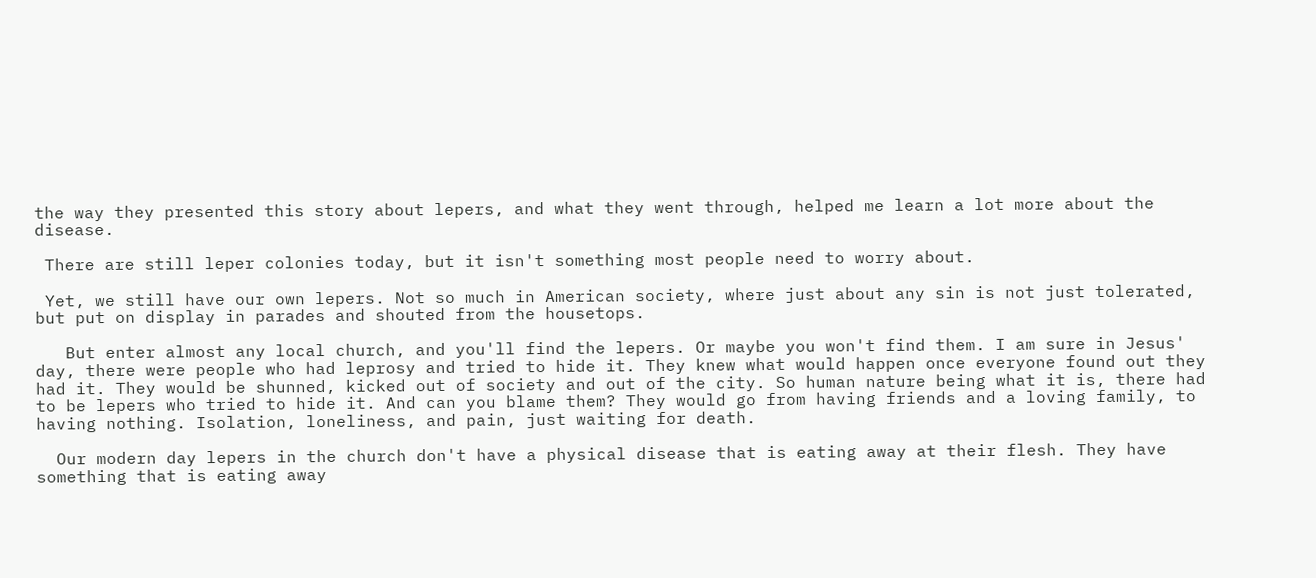the way they presented this story about lepers, and what they went through, helped me learn a lot more about the disease.

 There are still leper colonies today, but it isn't something most people need to worry about.

 Yet, we still have our own lepers. Not so much in American society, where just about any sin is not just tolerated, but put on display in parades and shouted from the housetops.

   But enter almost any local church, and you'll find the lepers. Or maybe you won't find them. I am sure in Jesus' day, there were people who had leprosy and tried to hide it. They knew what would happen once everyone found out they had it. They would be shunned, kicked out of society and out of the city. So human nature being what it is, there had to be lepers who tried to hide it. And can you blame them? They would go from having friends and a loving family, to having nothing. Isolation, loneliness, and pain, just waiting for death.

  Our modern day lepers in the church don't have a physical disease that is eating away at their flesh. They have something that is eating away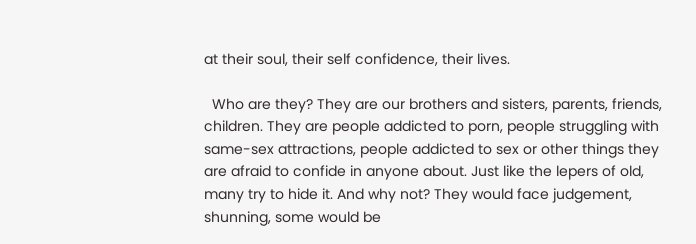at their soul, their self confidence, their lives.

  Who are they? They are our brothers and sisters, parents, friends, children. They are people addicted to porn, people struggling with same-sex attractions, people addicted to sex or other things they are afraid to confide in anyone about. Just like the lepers of old, many try to hide it. And why not? They would face judgement, shunning, some would be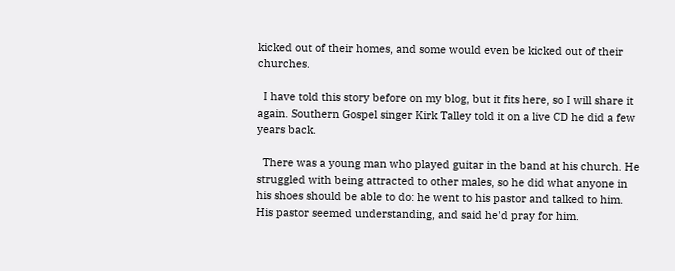kicked out of their homes, and some would even be kicked out of their churches.

  I have told this story before on my blog, but it fits here, so I will share it again. Southern Gospel singer Kirk Talley told it on a live CD he did a few years back.

  There was a young man who played guitar in the band at his church. He struggled with being attracted to other males, so he did what anyone in his shoes should be able to do: he went to his pastor and talked to him. His pastor seemed understanding, and said he'd pray for him.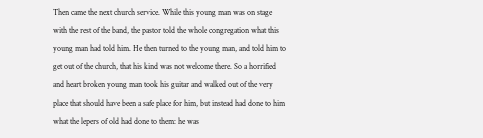Then came the next church service. While this young man was on stage with the rest of the band, the pastor told the whole congregation what this young man had told him. He then turned to the young man, and told him to get out of the church, that his kind was not welcome there. So a horrified and heart broken young man took his guitar and walked out of the very place that should have been a safe place for him, but instead had done to him what the lepers of old had done to them: he was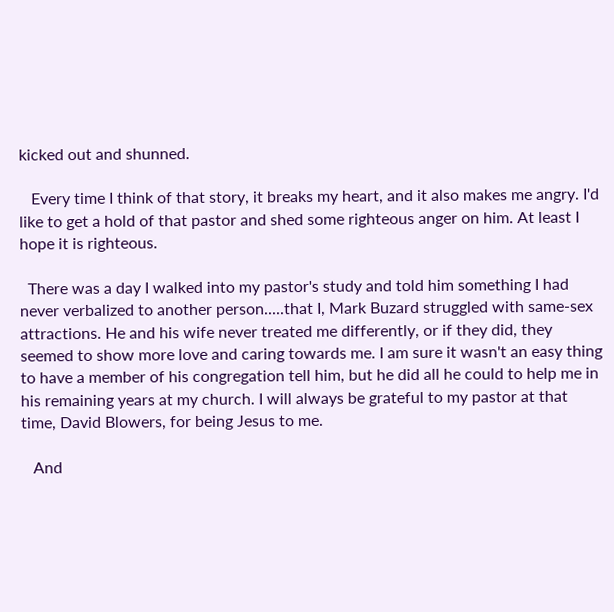kicked out and shunned.

   Every time I think of that story, it breaks my heart, and it also makes me angry. I'd like to get a hold of that pastor and shed some righteous anger on him. At least I hope it is righteous.

  There was a day I walked into my pastor's study and told him something I had never verbalized to another person.....that I, Mark Buzard struggled with same-sex attractions. He and his wife never treated me differently, or if they did, they seemed to show more love and caring towards me. I am sure it wasn't an easy thing to have a member of his congregation tell him, but he did all he could to help me in his remaining years at my church. I will always be grateful to my pastor at that time, David Blowers, for being Jesus to me.

   And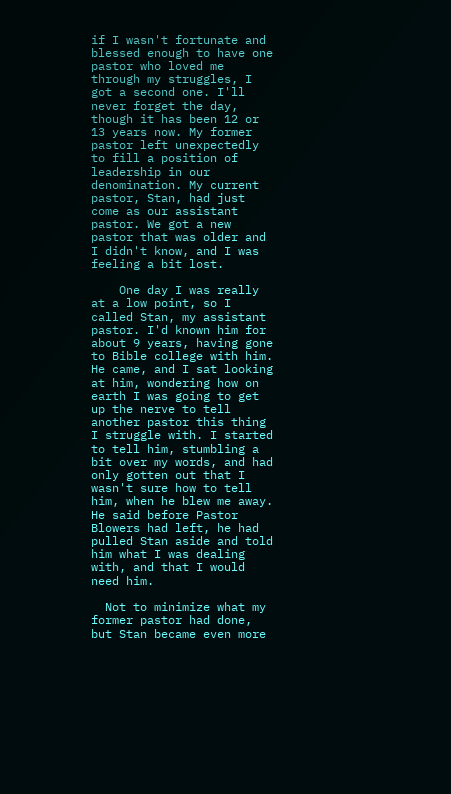if I wasn't fortunate and blessed enough to have one pastor who loved me through my struggles, I got a second one. I'll never forget the day, though it has been 12 or 13 years now. My former pastor left unexpectedly to fill a position of leadership in our denomination. My current pastor, Stan, had just come as our assistant pastor. We got a new pastor that was older and I didn't know, and I was feeling a bit lost.

    One day I was really at a low point, so I called Stan, my assistant pastor. I'd known him for about 9 years, having gone to Bible college with him. He came, and I sat looking at him, wondering how on earth I was going to get up the nerve to tell another pastor this thing I struggle with. I started to tell him, stumbling a bit over my words, and had only gotten out that I wasn't sure how to tell him, when he blew me away. He said before Pastor Blowers had left, he had pulled Stan aside and told him what I was dealing with, and that I would need him.

  Not to minimize what my former pastor had done, but Stan became even more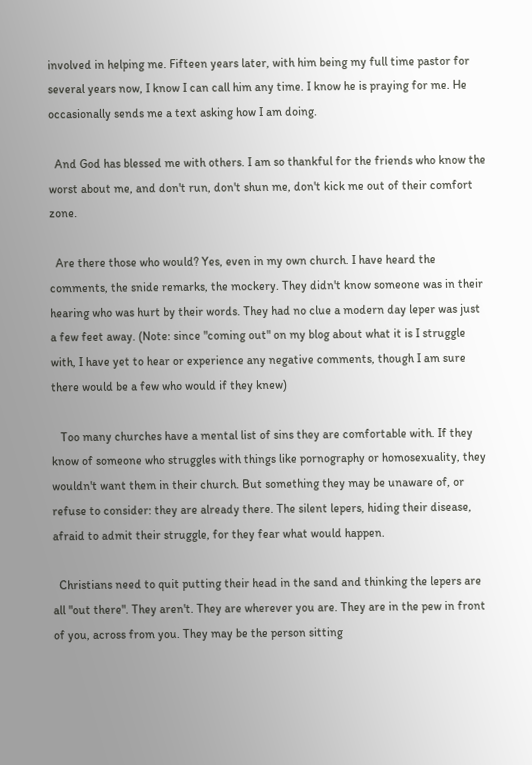involved in helping me. Fifteen years later, with him being my full time pastor for several years now, I know I can call him any time. I know he is praying for me. He occasionally sends me a text asking how I am doing.

  And God has blessed me with others. I am so thankful for the friends who know the worst about me, and don't run, don't shun me, don't kick me out of their comfort zone.

  Are there those who would? Yes, even in my own church. I have heard the comments, the snide remarks, the mockery. They didn't know someone was in their hearing who was hurt by their words. They had no clue a modern day leper was just a few feet away. (Note: since "coming out" on my blog about what it is I struggle with, I have yet to hear or experience any negative comments, though I am sure there would be a few who would if they knew)

   Too many churches have a mental list of sins they are comfortable with. If they know of someone who struggles with things like pornography or homosexuality, they wouldn't want them in their church. But something they may be unaware of, or refuse to consider: they are already there. The silent lepers, hiding their disease, afraid to admit their struggle, for they fear what would happen.

  Christians need to quit putting their head in the sand and thinking the lepers are all "out there". They aren't. They are wherever you are. They are in the pew in front of you, across from you. They may be the person sitting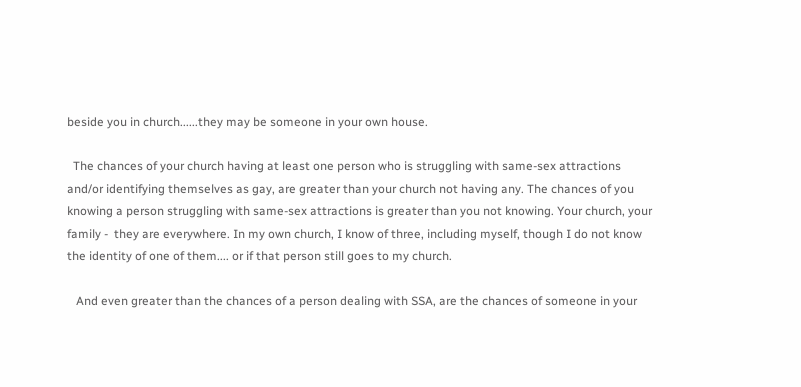beside you in church......they may be someone in your own house.

  The chances of your church having at least one person who is struggling with same-sex attractions and/or identifying themselves as gay, are greater than your church not having any. The chances of you knowing a person struggling with same-sex attractions is greater than you not knowing. Your church, your family -  they are everywhere. In my own church, I know of three, including myself, though I do not know the identity of one of them.... or if that person still goes to my church.

   And even greater than the chances of a person dealing with SSA, are the chances of someone in your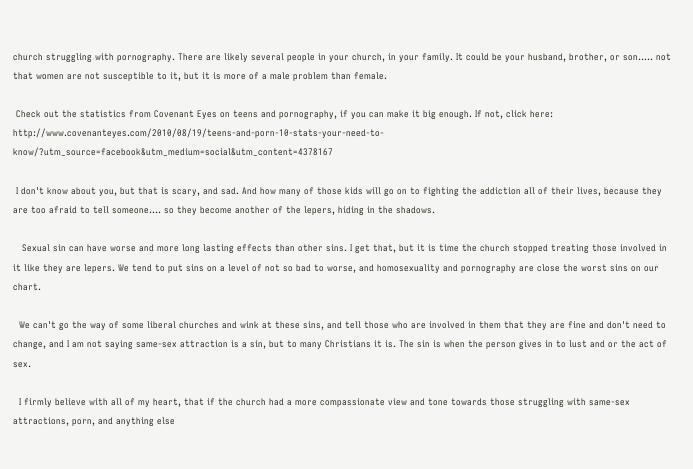church struggling with pornography. There are likely several people in your church, in your family. It could be your husband, brother, or son..... not that women are not susceptible to it, but it is more of a male problem than female.

 Check out the statistics from Covenant Eyes on teens and pornography, if you can make it big enough. If not, click here: http://www.covenanteyes.com/2010/08/19/teens-and-porn-10-stats-your-need-to-know/?utm_source=facebook&utm_medium=social&utm_content=4378167

 I don't know about you, but that is scary, and sad. And how many of those kids will go on to fighting the addiction all of their lives, because they are too afraid to tell someone.... so they become another of the lepers, hiding in the shadows.

   Sexual sin can have worse and more long lasting effects than other sins. I get that, but it is time the church stopped treating those involved in it like they are lepers. We tend to put sins on a level of not so bad to worse, and homosexuality and pornography are close the worst sins on our chart.

  We can't go the way of some liberal churches and wink at these sins, and tell those who are involved in them that they are fine and don't need to change, and I am not saying same-sex attraction is a sin, but to many Christians it is. The sin is when the person gives in to lust and or the act of sex.

  I firmly believe with all of my heart, that if the church had a more compassionate view and tone towards those struggling with same-sex attractions, porn, and anything else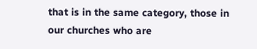that is in the same category, those in our churches who are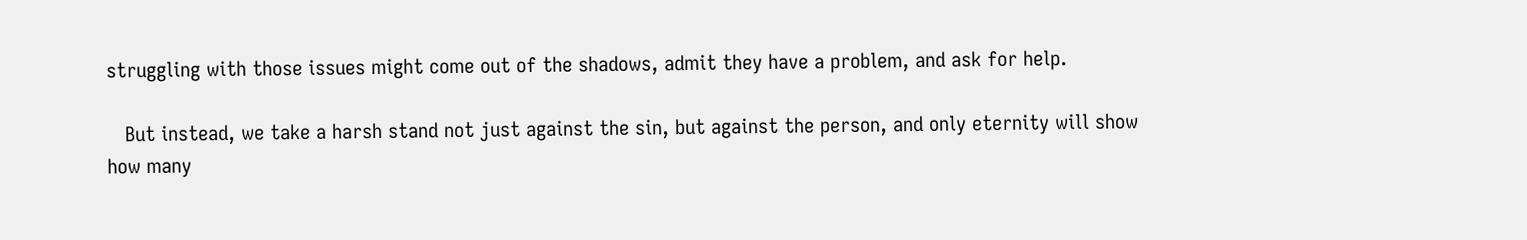struggling with those issues might come out of the shadows, admit they have a problem, and ask for help.

   But instead, we take a harsh stand not just against the sin, but against the person, and only eternity will show how many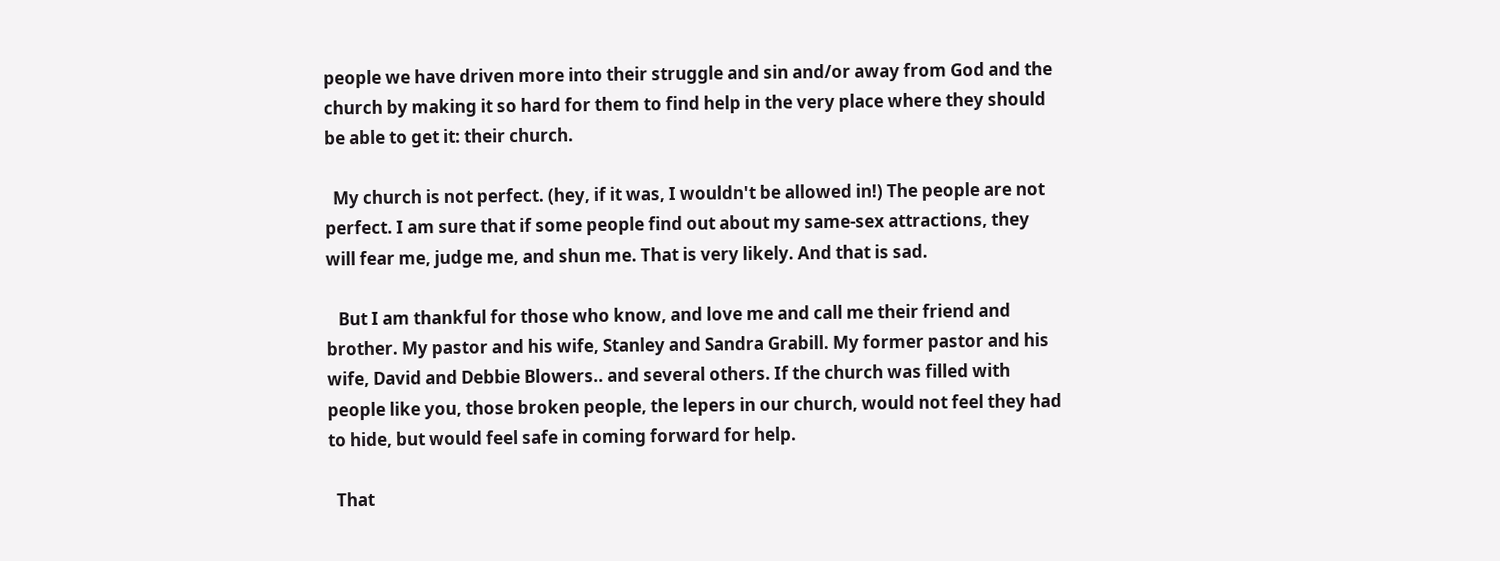people we have driven more into their struggle and sin and/or away from God and the church by making it so hard for them to find help in the very place where they should be able to get it: their church.

  My church is not perfect. (hey, if it was, I wouldn't be allowed in!) The people are not perfect. I am sure that if some people find out about my same-sex attractions, they will fear me, judge me, and shun me. That is very likely. And that is sad.

   But I am thankful for those who know, and love me and call me their friend and brother. My pastor and his wife, Stanley and Sandra Grabill. My former pastor and his wife, David and Debbie Blowers.. and several others. If the church was filled with people like you, those broken people, the lepers in our church, would not feel they had to hide, but would feel safe in coming forward for help.

  That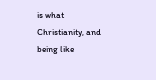is what Christianity, and being like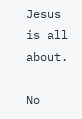Jesus is all about.

No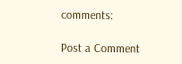comments:

Post a Comment